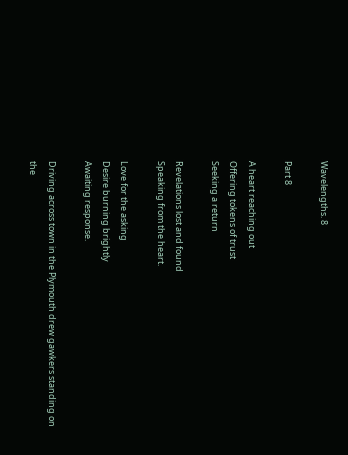Wavelengths. 8

Part 8

A heart reaching out
Offering tokens of trust
Seeking a return

Revelations lost and found
Speaking from the heart.

Love for the asking
Desire burning brightly
Awaiting response.

Driving across town in the Plymouth drew gawkers standing on the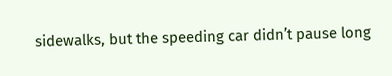sidewalks, but the speeding car didn’t pause long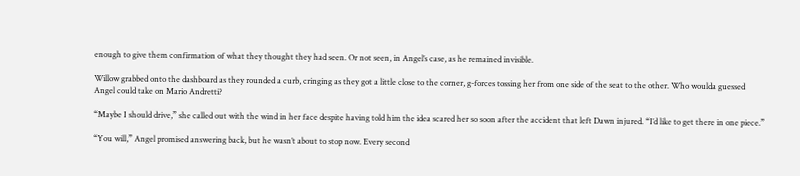enough to give them confirmation of what they thought they had seen. Or not seen, in Angel’s case, as he remained invisible.

Willow grabbed onto the dashboard as they rounded a curb, cringing as they got a little close to the corner, g-forces tossing her from one side of the seat to the other. Who woulda guessed Angel could take on Mario Andretti?

“Maybe I should drive,” she called out with the wind in her face despite having told him the idea scared her so soon after the accident that left Dawn injured. “I’d like to get there in one piece.”

“You will,” Angel promised answering back, but he wasn’t about to stop now. Every second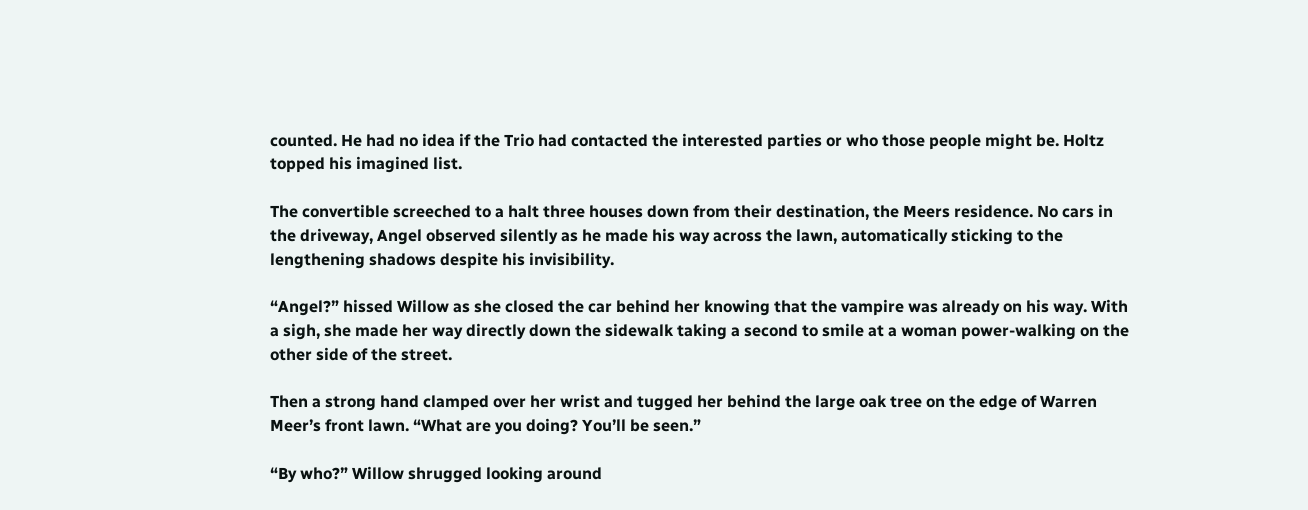counted. He had no idea if the Trio had contacted the interested parties or who those people might be. Holtz topped his imagined list.

The convertible screeched to a halt three houses down from their destination, the Meers residence. No cars in the driveway, Angel observed silently as he made his way across the lawn, automatically sticking to the lengthening shadows despite his invisibility.

“Angel?” hissed Willow as she closed the car behind her knowing that the vampire was already on his way. With a sigh, she made her way directly down the sidewalk taking a second to smile at a woman power-walking on the other side of the street.

Then a strong hand clamped over her wrist and tugged her behind the large oak tree on the edge of Warren Meer’s front lawn. “What are you doing? You’ll be seen.”

“By who?” Willow shrugged looking around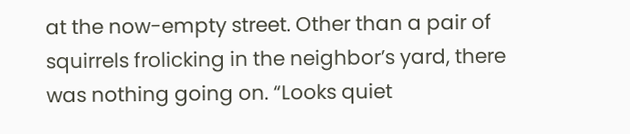at the now-empty street. Other than a pair of squirrels frolicking in the neighbor’s yard, there was nothing going on. “Looks quiet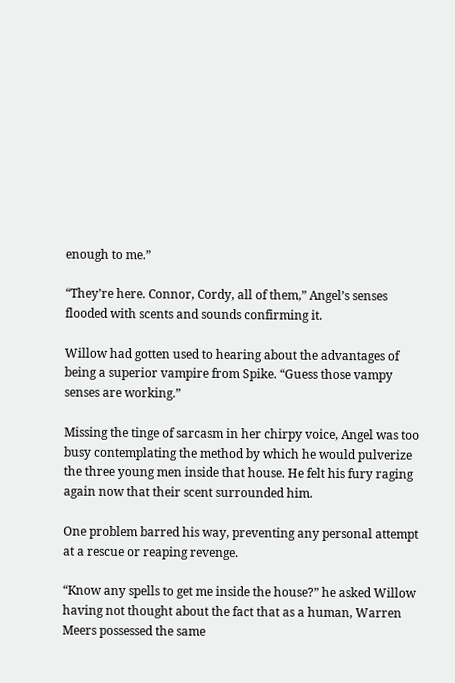enough to me.”

“They’re here. Connor, Cordy, all of them,” Angel’s senses flooded with scents and sounds confirming it.

Willow had gotten used to hearing about the advantages of being a superior vampire from Spike. “Guess those vampy senses are working.”

Missing the tinge of sarcasm in her chirpy voice, Angel was too busy contemplating the method by which he would pulverize the three young men inside that house. He felt his fury raging again now that their scent surrounded him.

One problem barred his way, preventing any personal attempt at a rescue or reaping revenge.

“Know any spells to get me inside the house?” he asked Willow having not thought about the fact that as a human, Warren Meers possessed the same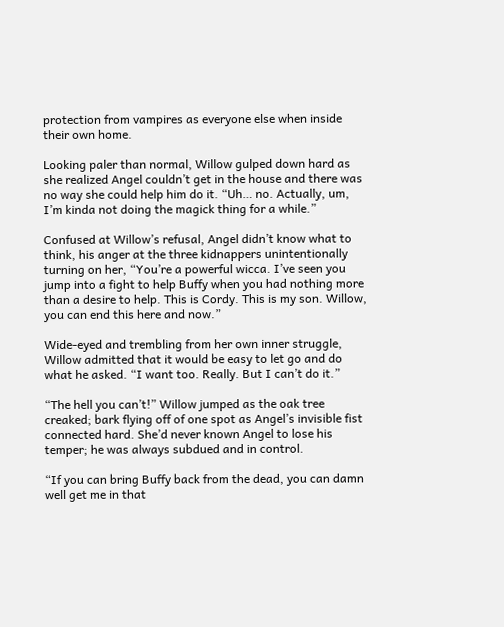protection from vampires as everyone else when inside their own home.

Looking paler than normal, Willow gulped down hard as she realized Angel couldn’t get in the house and there was no way she could help him do it. “Uh… no. Actually, um, I’m kinda not doing the magick thing for a while.”

Confused at Willow’s refusal, Angel didn’t know what to think, his anger at the three kidnappers unintentionally turning on her, “You’re a powerful wicca. I’ve seen you jump into a fight to help Buffy when you had nothing more than a desire to help. This is Cordy. This is my son. Willow, you can end this here and now.”

Wide-eyed and trembling from her own inner struggle, Willow admitted that it would be easy to let go and do what he asked. “I want too. Really. But I can’t do it.”

“The hell you can’t!” Willow jumped as the oak tree creaked; bark flying off of one spot as Angel’s invisible fist connected hard. She’d never known Angel to lose his temper; he was always subdued and in control.

“If you can bring Buffy back from the dead, you can damn well get me in that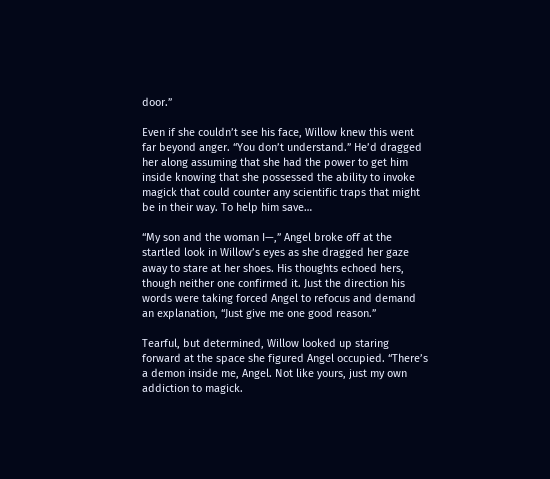door.”

Even if she couldn’t see his face, Willow knew this went far beyond anger. “You don’t understand.” He’d dragged her along assuming that she had the power to get him inside knowing that she possessed the ability to invoke magick that could counter any scientific traps that might be in their way. To help him save…

“My son and the woman I—,” Angel broke off at the startled look in Willow’s eyes as she dragged her gaze away to stare at her shoes. His thoughts echoed hers, though neither one confirmed it. Just the direction his words were taking forced Angel to refocus and demand an explanation, “Just give me one good reason.”

Tearful, but determined, Willow looked up staring forward at the space she figured Angel occupied. “There’s a demon inside me, Angel. Not like yours, just my own addiction to magick.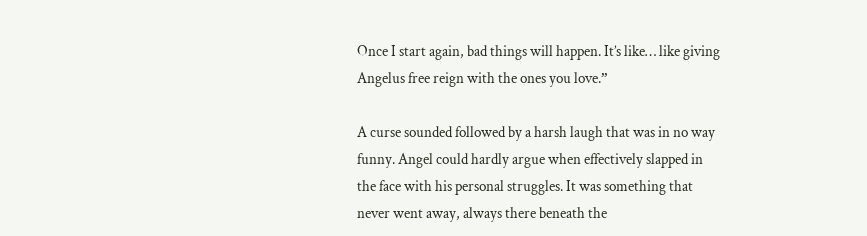Once I start again, bad things will happen. It’s like… like giving Angelus free reign with the ones you love.”

A curse sounded followed by a harsh laugh that was in no way funny. Angel could hardly argue when effectively slapped in the face with his personal struggles. It was something that never went away, always there beneath the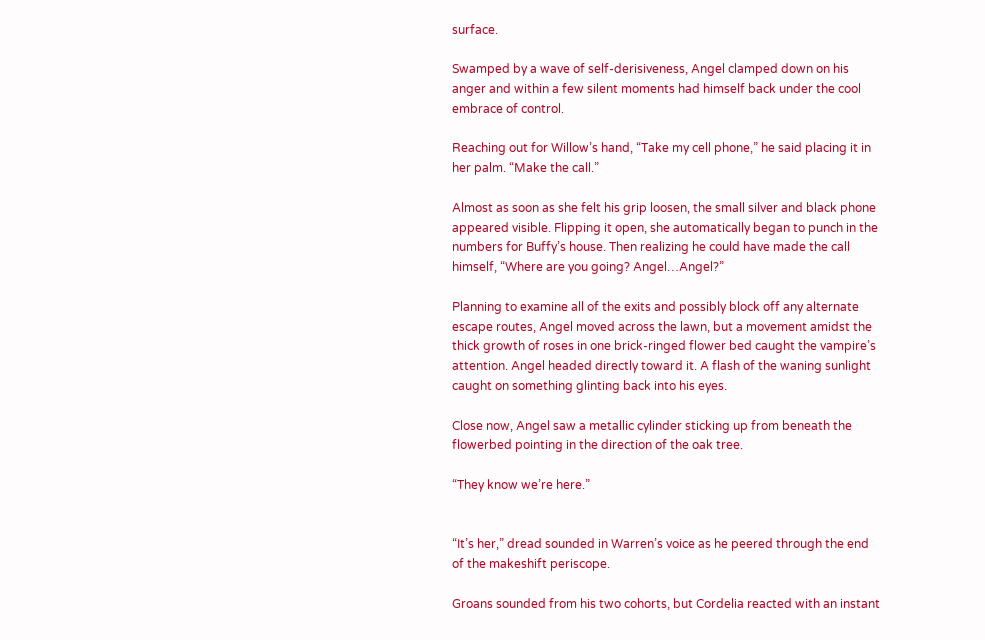surface.

Swamped by a wave of self-derisiveness, Angel clamped down on his anger and within a few silent moments had himself back under the cool embrace of control.

Reaching out for Willow’s hand, “Take my cell phone,” he said placing it in her palm. “Make the call.”

Almost as soon as she felt his grip loosen, the small silver and black phone appeared visible. Flipping it open, she automatically began to punch in the numbers for Buffy’s house. Then realizing he could have made the call himself, “Where are you going? Angel…Angel?”

Planning to examine all of the exits and possibly block off any alternate escape routes, Angel moved across the lawn, but a movement amidst the thick growth of roses in one brick-ringed flower bed caught the vampire’s attention. Angel headed directly toward it. A flash of the waning sunlight caught on something glinting back into his eyes.

Close now, Angel saw a metallic cylinder sticking up from beneath the flowerbed pointing in the direction of the oak tree.

“They know we’re here.”


“It’s her,” dread sounded in Warren’s voice as he peered through the end of the makeshift periscope.

Groans sounded from his two cohorts, but Cordelia reacted with an instant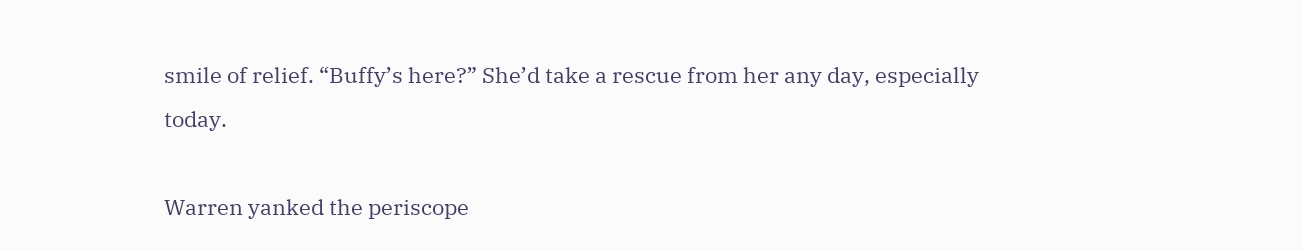smile of relief. “Buffy’s here?” She’d take a rescue from her any day, especially today.

Warren yanked the periscope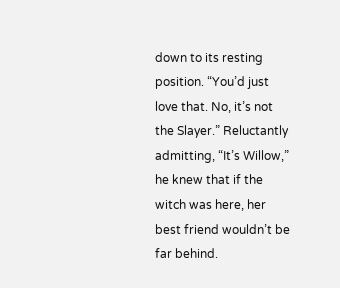down to its resting position. “You’d just love that. No, it’s not the Slayer.” Reluctantly admitting, “It’s Willow,” he knew that if the witch was here, her best friend wouldn’t be far behind.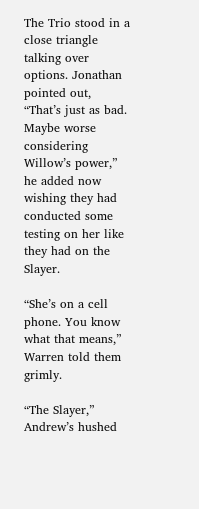The Trio stood in a close triangle talking over options. Jonathan pointed out, “That’s just as bad. Maybe worse considering Willow’s power,” he added now wishing they had conducted some testing on her like they had on the Slayer.

“She’s on a cell phone. You know what that means,” Warren told them grimly.

“The Slayer,” Andrew’s hushed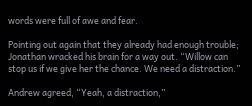words were full of awe and fear.

Pointing out again that they already had enough trouble; Jonathan wracked his brain for a way out. “Willow can stop us if we give her the chance. We need a distraction.”

Andrew agreed, “Yeah, a distraction,”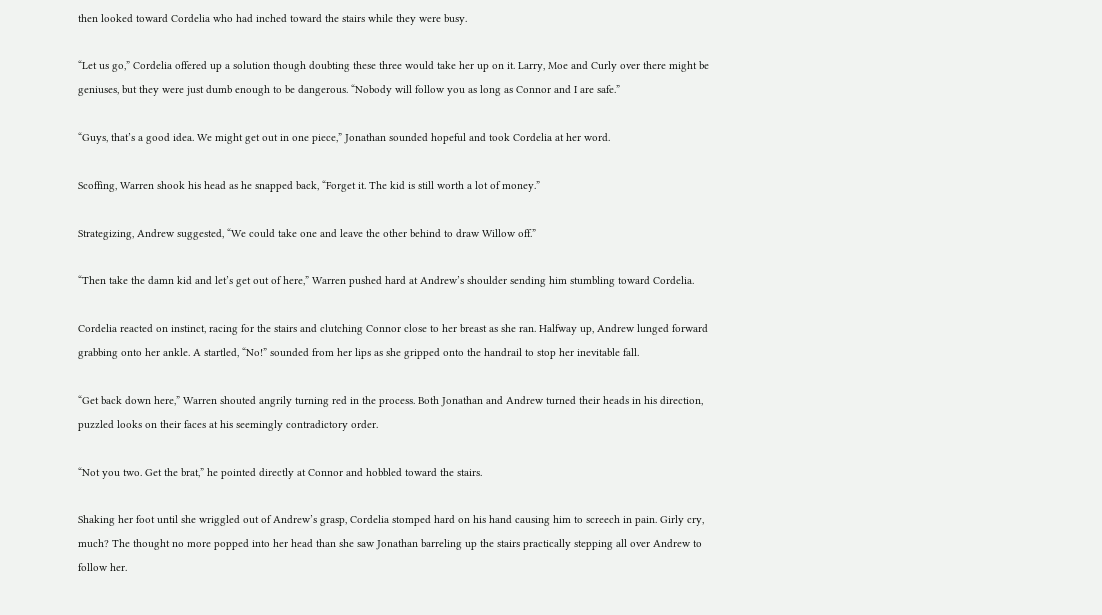then looked toward Cordelia who had inched toward the stairs while they were busy.

“Let us go,” Cordelia offered up a solution though doubting these three would take her up on it. Larry, Moe and Curly over there might be geniuses, but they were just dumb enough to be dangerous. “Nobody will follow you as long as Connor and I are safe.”

“Guys, that’s a good idea. We might get out in one piece,” Jonathan sounded hopeful and took Cordelia at her word.

Scoffing, Warren shook his head as he snapped back, “Forget it. The kid is still worth a lot of money.”

Strategizing, Andrew suggested, “We could take one and leave the other behind to draw Willow off.”

“Then take the damn kid and let’s get out of here,” Warren pushed hard at Andrew’s shoulder sending him stumbling toward Cordelia.

Cordelia reacted on instinct, racing for the stairs and clutching Connor close to her breast as she ran. Halfway up, Andrew lunged forward grabbing onto her ankle. A startled, “No!” sounded from her lips as she gripped onto the handrail to stop her inevitable fall.

“Get back down here,” Warren shouted angrily turning red in the process. Both Jonathan and Andrew turned their heads in his direction, puzzled looks on their faces at his seemingly contradictory order.

“Not you two. Get the brat,” he pointed directly at Connor and hobbled toward the stairs.

Shaking her foot until she wriggled out of Andrew’s grasp, Cordelia stomped hard on his hand causing him to screech in pain. Girly cry, much? The thought no more popped into her head than she saw Jonathan barreling up the stairs practically stepping all over Andrew to follow her.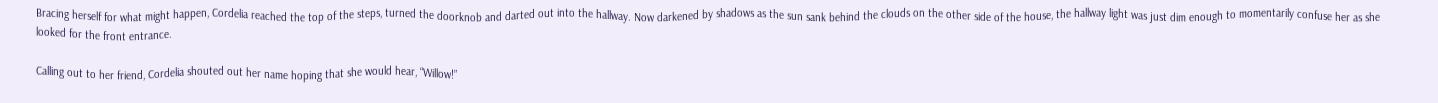Bracing herself for what might happen, Cordelia reached the top of the steps, turned the doorknob and darted out into the hallway. Now darkened by shadows as the sun sank behind the clouds on the other side of the house, the hallway light was just dim enough to momentarily confuse her as she looked for the front entrance.

Calling out to her friend, Cordelia shouted out her name hoping that she would hear, “Willow!”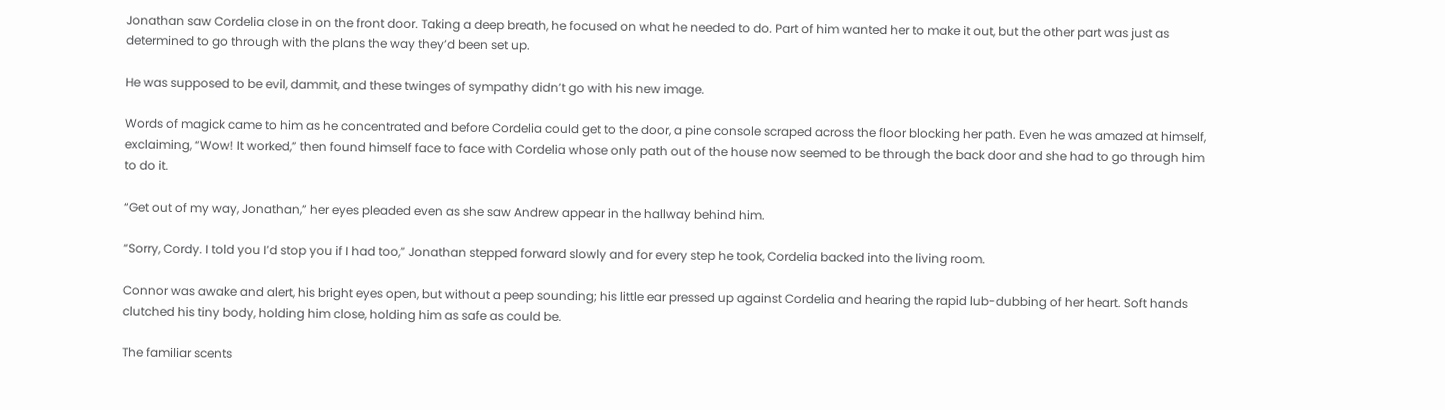Jonathan saw Cordelia close in on the front door. Taking a deep breath, he focused on what he needed to do. Part of him wanted her to make it out, but the other part was just as determined to go through with the plans the way they’d been set up.

He was supposed to be evil, dammit, and these twinges of sympathy didn’t go with his new image.

Words of magick came to him as he concentrated and before Cordelia could get to the door, a pine console scraped across the floor blocking her path. Even he was amazed at himself, exclaiming, “Wow! It worked,” then found himself face to face with Cordelia whose only path out of the house now seemed to be through the back door and she had to go through him to do it.

“Get out of my way, Jonathan,” her eyes pleaded even as she saw Andrew appear in the hallway behind him.

“Sorry, Cordy. I told you I’d stop you if I had too,” Jonathan stepped forward slowly and for every step he took, Cordelia backed into the living room.

Connor was awake and alert, his bright eyes open, but without a peep sounding; his little ear pressed up against Cordelia and hearing the rapid lub-dubbing of her heart. Soft hands clutched his tiny body, holding him close, holding him as safe as could be.

The familiar scents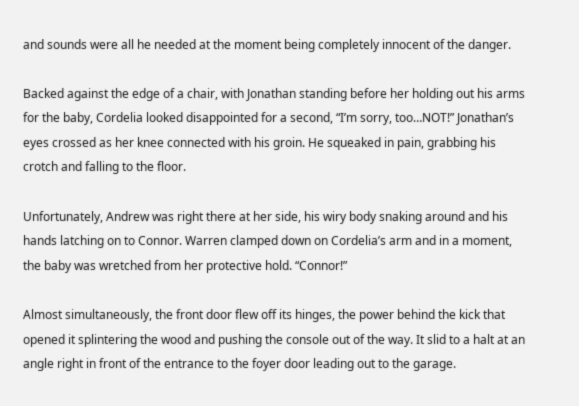and sounds were all he needed at the moment being completely innocent of the danger.

Backed against the edge of a chair, with Jonathan standing before her holding out his arms for the baby, Cordelia looked disappointed for a second, “I’m sorry, too…NOT!” Jonathan’s eyes crossed as her knee connected with his groin. He squeaked in pain, grabbing his crotch and falling to the floor.

Unfortunately, Andrew was right there at her side, his wiry body snaking around and his hands latching on to Connor. Warren clamped down on Cordelia’s arm and in a moment, the baby was wretched from her protective hold. “Connor!”

Almost simultaneously, the front door flew off its hinges, the power behind the kick that opened it splintering the wood and pushing the console out of the way. It slid to a halt at an angle right in front of the entrance to the foyer door leading out to the garage.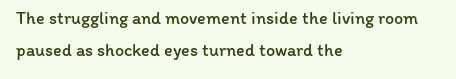The struggling and movement inside the living room paused as shocked eyes turned toward the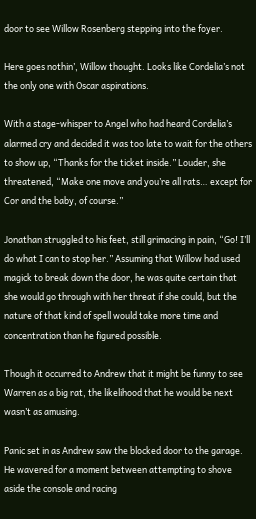door to see Willow Rosenberg stepping into the foyer.

Here goes nothin’, Willow thought. Looks like Cordelia’s not the only one with Oscar aspirations.

With a stage-whisper to Angel who had heard Cordelia’s alarmed cry and decided it was too late to wait for the others to show up, “Thanks for the ticket inside.” Louder, she threatened, “Make one move and you’re all rats… except for Cor and the baby, of course.”

Jonathan struggled to his feet, still grimacing in pain, “Go! I’ll do what I can to stop her.” Assuming that Willow had used magick to break down the door, he was quite certain that she would go through with her threat if she could, but the nature of that kind of spell would take more time and concentration than he figured possible.

Though it occurred to Andrew that it might be funny to see Warren as a big rat, the likelihood that he would be next wasn’t as amusing.

Panic set in as Andrew saw the blocked door to the garage. He wavered for a moment between attempting to shove aside the console and racing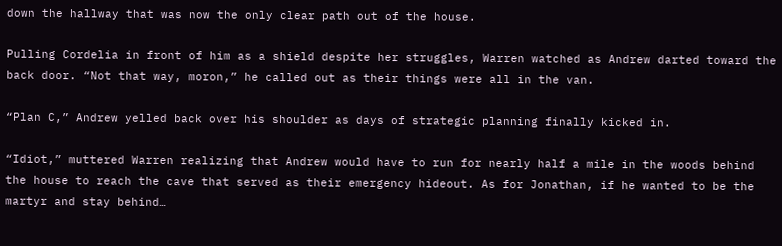down the hallway that was now the only clear path out of the house.

Pulling Cordelia in front of him as a shield despite her struggles, Warren watched as Andrew darted toward the back door. “Not that way, moron,” he called out as their things were all in the van.

“Plan C,” Andrew yelled back over his shoulder as days of strategic planning finally kicked in.

“Idiot,” muttered Warren realizing that Andrew would have to run for nearly half a mile in the woods behind the house to reach the cave that served as their emergency hideout. As for Jonathan, if he wanted to be the martyr and stay behind…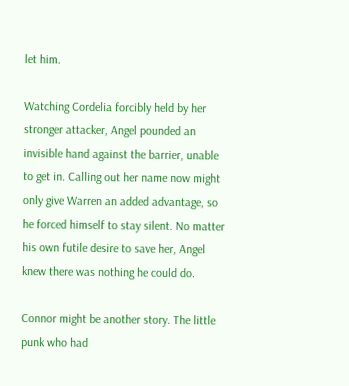let him.

Watching Cordelia forcibly held by her stronger attacker, Angel pounded an invisible hand against the barrier, unable to get in. Calling out her name now might only give Warren an added advantage, so he forced himself to stay silent. No matter his own futile desire to save her, Angel knew there was nothing he could do.

Connor might be another story. The little punk who had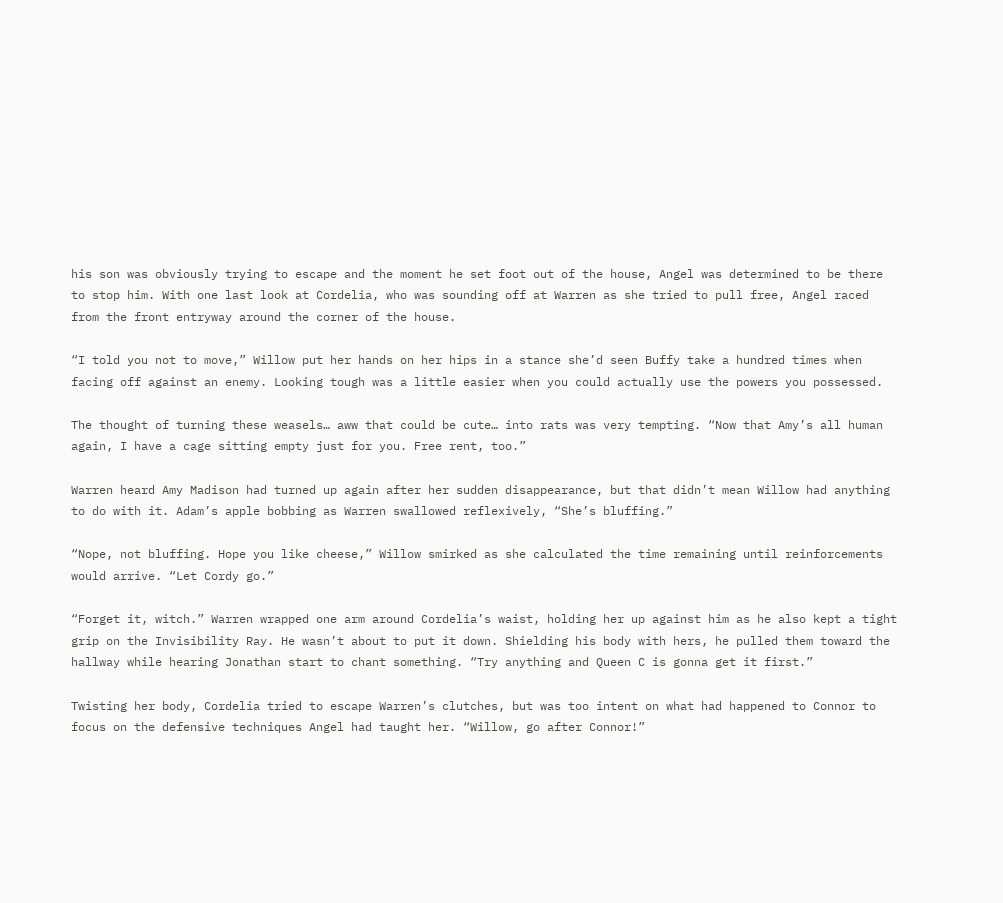his son was obviously trying to escape and the moment he set foot out of the house, Angel was determined to be there to stop him. With one last look at Cordelia, who was sounding off at Warren as she tried to pull free, Angel raced from the front entryway around the corner of the house.

“I told you not to move,” Willow put her hands on her hips in a stance she’d seen Buffy take a hundred times when facing off against an enemy. Looking tough was a little easier when you could actually use the powers you possessed.

The thought of turning these weasels… aww that could be cute… into rats was very tempting. “Now that Amy’s all human again, I have a cage sitting empty just for you. Free rent, too.”

Warren heard Amy Madison had turned up again after her sudden disappearance, but that didn’t mean Willow had anything to do with it. Adam’s apple bobbing as Warren swallowed reflexively, “She’s bluffing.”

“Nope, not bluffing. Hope you like cheese,” Willow smirked as she calculated the time remaining until reinforcements would arrive. “Let Cordy go.”

“Forget it, witch.” Warren wrapped one arm around Cordelia’s waist, holding her up against him as he also kept a tight grip on the Invisibility Ray. He wasn’t about to put it down. Shielding his body with hers, he pulled them toward the hallway while hearing Jonathan start to chant something. “Try anything and Queen C is gonna get it first.”

Twisting her body, Cordelia tried to escape Warren’s clutches, but was too intent on what had happened to Connor to focus on the defensive techniques Angel had taught her. “Willow, go after Connor!”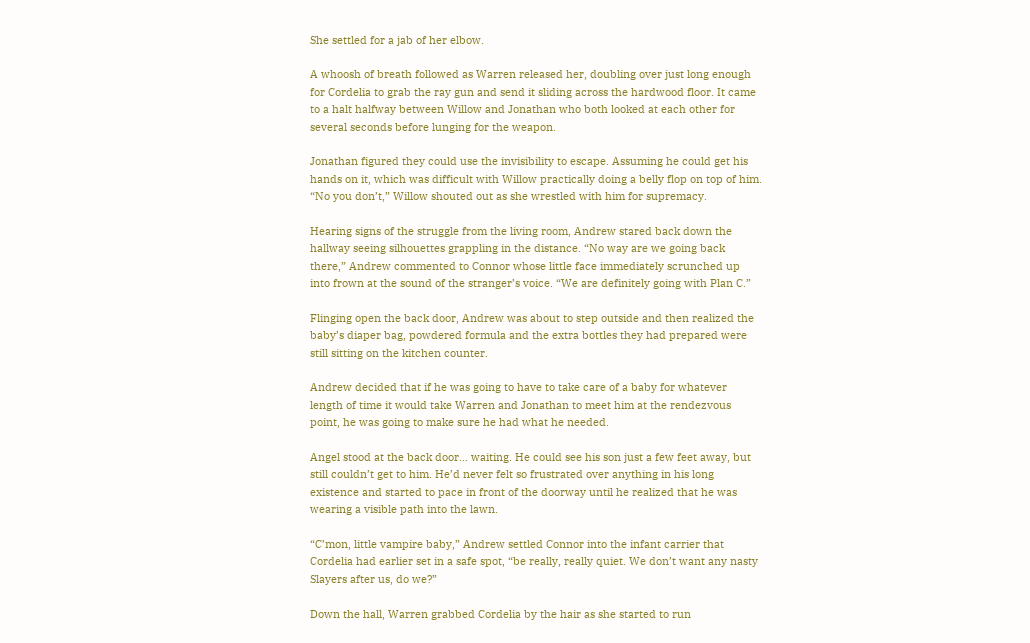She settled for a jab of her elbow.

A whoosh of breath followed as Warren released her, doubling over just long enough for Cordelia to grab the ray gun and send it sliding across the hardwood floor. It came to a halt halfway between Willow and Jonathan who both looked at each other for several seconds before lunging for the weapon.

Jonathan figured they could use the invisibility to escape. Assuming he could get his hands on it, which was difficult with Willow practically doing a belly flop on top of him. “No you don’t,” Willow shouted out as she wrestled with him for supremacy.

Hearing signs of the struggle from the living room, Andrew stared back down the hallway seeing silhouettes grappling in the distance. “No way are we going back there,” Andrew commented to Connor whose little face immediately scrunched up into frown at the sound of the stranger’s voice. “We are definitely going with Plan C.”

Flinging open the back door, Andrew was about to step outside and then realized the baby’s diaper bag, powdered formula and the extra bottles they had prepared were still sitting on the kitchen counter.

Andrew decided that if he was going to have to take care of a baby for whatever length of time it would take Warren and Jonathan to meet him at the rendezvous point, he was going to make sure he had what he needed.

Angel stood at the back door… waiting. He could see his son just a few feet away, but still couldn’t get to him. He’d never felt so frustrated over anything in his long existence and started to pace in front of the doorway until he realized that he was wearing a visible path into the lawn.

“C’mon, little vampire baby,” Andrew settled Connor into the infant carrier that Cordelia had earlier set in a safe spot, “be really, really quiet. We don’t want any nasty Slayers after us, do we?”

Down the hall, Warren grabbed Cordelia by the hair as she started to run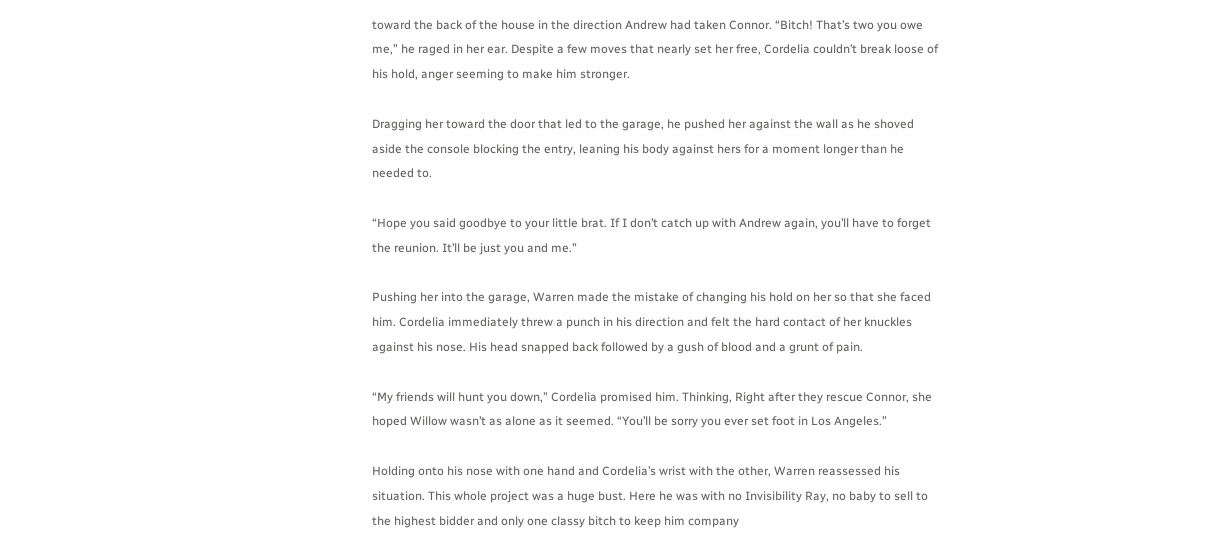toward the back of the house in the direction Andrew had taken Connor. “Bitch! That’s two you owe me,” he raged in her ear. Despite a few moves that nearly set her free, Cordelia couldn’t break loose of his hold, anger seeming to make him stronger.

Dragging her toward the door that led to the garage, he pushed her against the wall as he shoved aside the console blocking the entry, leaning his body against hers for a moment longer than he needed to.

“Hope you said goodbye to your little brat. If I don’t catch up with Andrew again, you’ll have to forget the reunion. It’ll be just you and me.”

Pushing her into the garage, Warren made the mistake of changing his hold on her so that she faced him. Cordelia immediately threw a punch in his direction and felt the hard contact of her knuckles against his nose. His head snapped back followed by a gush of blood and a grunt of pain.

“My friends will hunt you down,” Cordelia promised him. Thinking, Right after they rescue Connor, she hoped Willow wasn’t as alone as it seemed. “You’ll be sorry you ever set foot in Los Angeles.”

Holding onto his nose with one hand and Cordelia’s wrist with the other, Warren reassessed his situation. This whole project was a huge bust. Here he was with no Invisibility Ray, no baby to sell to the highest bidder and only one classy bitch to keep him company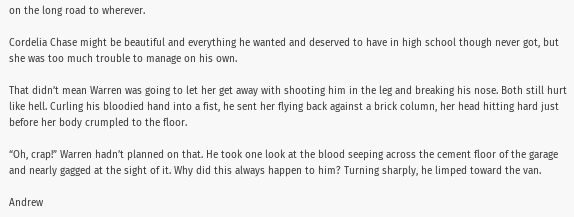on the long road to wherever.

Cordelia Chase might be beautiful and everything he wanted and deserved to have in high school though never got, but she was too much trouble to manage on his own.

That didn’t mean Warren was going to let her get away with shooting him in the leg and breaking his nose. Both still hurt like hell. Curling his bloodied hand into a fist, he sent her flying back against a brick column, her head hitting hard just before her body crumpled to the floor.

“Oh, crap!” Warren hadn’t planned on that. He took one look at the blood seeping across the cement floor of the garage and nearly gagged at the sight of it. Why did this always happen to him? Turning sharply, he limped toward the van.

Andrew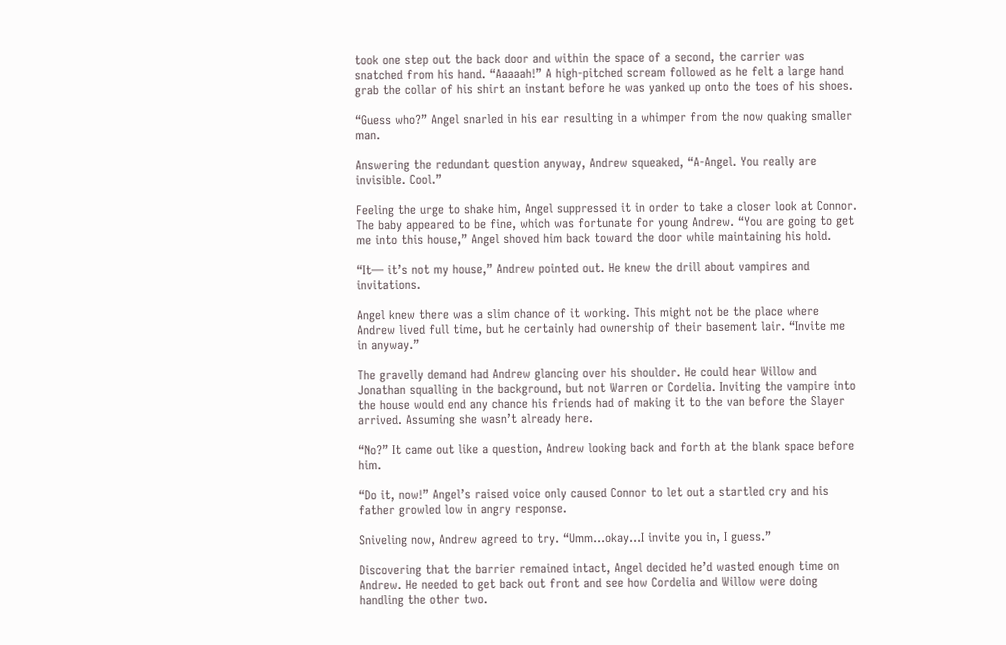took one step out the back door and within the space of a second, the carrier was snatched from his hand. “Aaaaah!” A high-pitched scream followed as he felt a large hand grab the collar of his shirt an instant before he was yanked up onto the toes of his shoes.

“Guess who?” Angel snarled in his ear resulting in a whimper from the now quaking smaller man.

Answering the redundant question anyway, Andrew squeaked, “A-Angel. You really are invisible. Cool.”

Feeling the urge to shake him, Angel suppressed it in order to take a closer look at Connor. The baby appeared to be fine, which was fortunate for young Andrew. “You are going to get me into this house,” Angel shoved him back toward the door while maintaining his hold.

“It— it’s not my house,” Andrew pointed out. He knew the drill about vampires and invitations.

Angel knew there was a slim chance of it working. This might not be the place where Andrew lived full time, but he certainly had ownership of their basement lair. “Invite me in anyway.”

The gravelly demand had Andrew glancing over his shoulder. He could hear Willow and Jonathan squalling in the background, but not Warren or Cordelia. Inviting the vampire into the house would end any chance his friends had of making it to the van before the Slayer arrived. Assuming she wasn’t already here.

“No?” It came out like a question, Andrew looking back and forth at the blank space before him.

“Do it, now!” Angel’s raised voice only caused Connor to let out a startled cry and his father growled low in angry response.

Sniveling now, Andrew agreed to try. “Umm…okay…I invite you in, I guess.”

Discovering that the barrier remained intact, Angel decided he’d wasted enough time on Andrew. He needed to get back out front and see how Cordelia and Willow were doing handling the other two.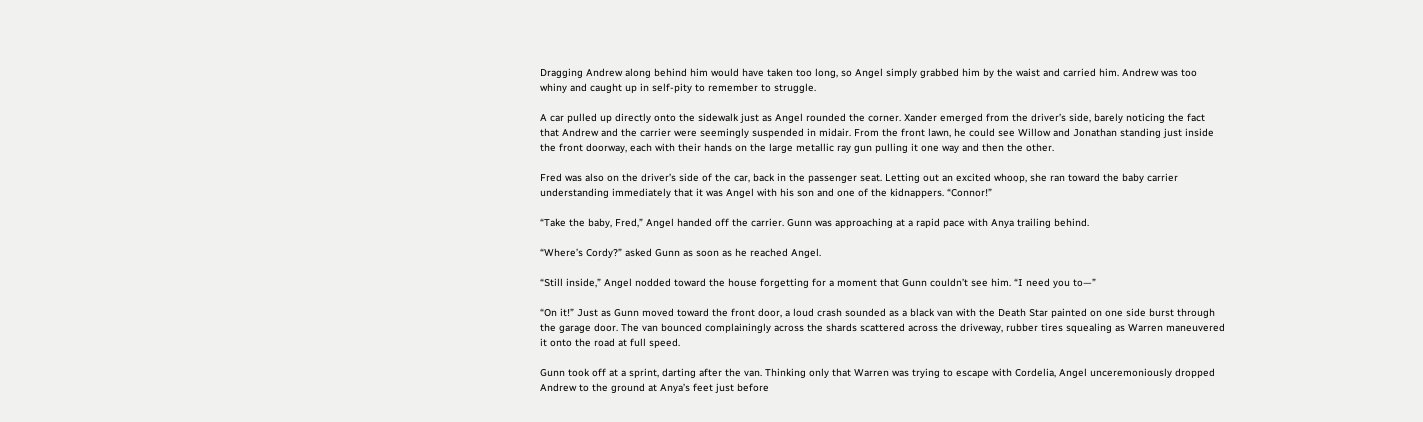Dragging Andrew along behind him would have taken too long, so Angel simply grabbed him by the waist and carried him. Andrew was too whiny and caught up in self-pity to remember to struggle.

A car pulled up directly onto the sidewalk just as Angel rounded the corner. Xander emerged from the driver’s side, barely noticing the fact that Andrew and the carrier were seemingly suspended in midair. From the front lawn, he could see Willow and Jonathan standing just inside the front doorway, each with their hands on the large metallic ray gun pulling it one way and then the other.

Fred was also on the driver’s side of the car, back in the passenger seat. Letting out an excited whoop, she ran toward the baby carrier understanding immediately that it was Angel with his son and one of the kidnappers. “Connor!”

“Take the baby, Fred,” Angel handed off the carrier. Gunn was approaching at a rapid pace with Anya trailing behind.

“Where’s Cordy?” asked Gunn as soon as he reached Angel.

“Still inside,” Angel nodded toward the house forgetting for a moment that Gunn couldn’t see him. “I need you to—”

“On it!” Just as Gunn moved toward the front door, a loud crash sounded as a black van with the Death Star painted on one side burst through the garage door. The van bounced complainingly across the shards scattered across the driveway, rubber tires squealing as Warren maneuvered it onto the road at full speed.

Gunn took off at a sprint, darting after the van. Thinking only that Warren was trying to escape with Cordelia, Angel unceremoniously dropped Andrew to the ground at Anya’s feet just before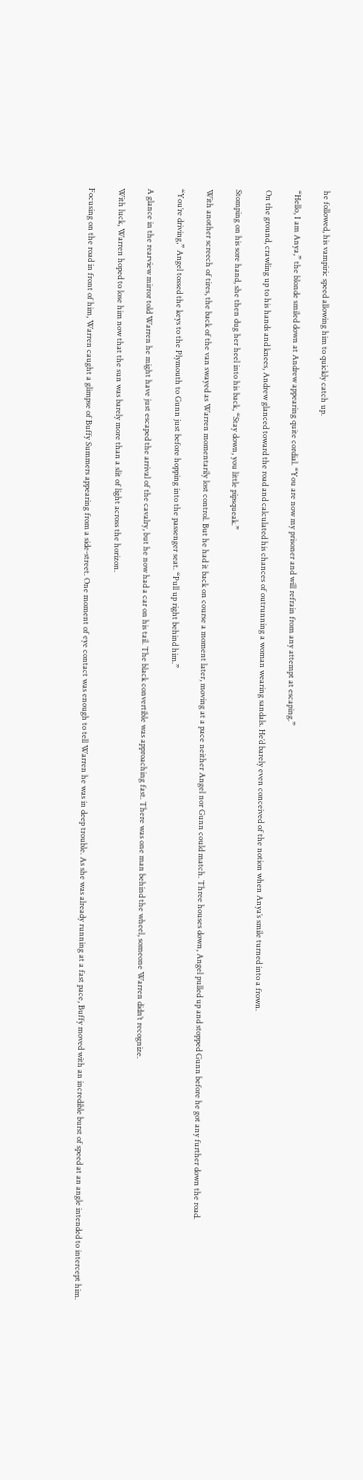he followed, his vampiric speed allowing him to quickly catch up.

“Hello, I am Anya,” the blonde smiled down at Andrew appearing quite cordial. “You are now my prisoner and will refrain from any attempt at escaping.”

On the ground, crawling up to his hands and knees, Andrew glanced toward the road and calculated his chances of outrunning a woman wearing sandals. He’d barely even conceived of the notion when Anya’s smile turned into a frown.

Stomping on his sore hand, she then dug her heel into his back, “Stay down, you little pipsqueak.”

With another screech of tires, the back of the van swayed as Warren momentarily lost control. But he had it back on course a moment later, moving at a pace neither Angel nor Gunn could match. Three houses down, Angel pulled up and stopped Gunn before he got any further down the road.

“You’re driving,” Angel tossed the keys to the Plymouth to Gunn just before hopping into the passenger seat. “Pull up right behind him.”

A glance in the rearview mirror told Warren he might have just escaped the arrival of the cavalry, but he now had a car on his tail. The black convertible was approaching fast. There was one man behind the wheel, someone Warren didn’t recognize.

With luck, Warren hoped to lose him now that the sun was barely more than a slit of light across the horizon.

Focusing on the road in front of him, Warren caught a glimpse of Buffy Summers appearing from a side-street. One moment of eye contact was enough to tell Warren he was in deep trouble. As she was already running at a fast pace, Buffy moved with an incredible burst of speed at an angle intended to intercept him.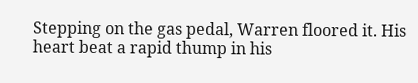Stepping on the gas pedal, Warren floored it. His heart beat a rapid thump in his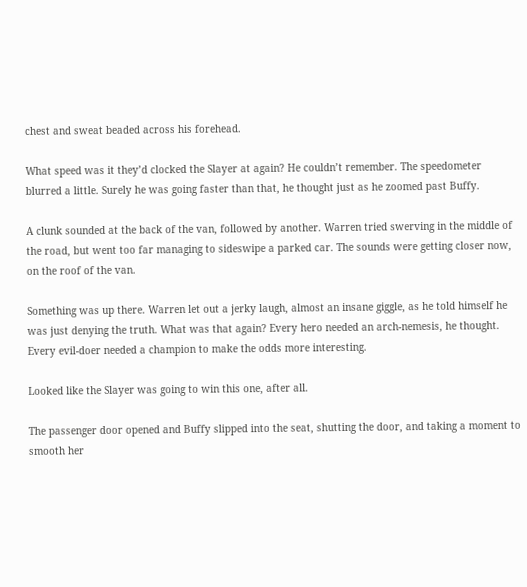chest and sweat beaded across his forehead.

What speed was it they’d clocked the Slayer at again? He couldn’t remember. The speedometer blurred a little. Surely he was going faster than that, he thought just as he zoomed past Buffy.

A clunk sounded at the back of the van, followed by another. Warren tried swerving in the middle of the road, but went too far managing to sideswipe a parked car. The sounds were getting closer now, on the roof of the van.

Something was up there. Warren let out a jerky laugh, almost an insane giggle, as he told himself he was just denying the truth. What was that again? Every hero needed an arch-nemesis, he thought. Every evil-doer needed a champion to make the odds more interesting.

Looked like the Slayer was going to win this one, after all.

The passenger door opened and Buffy slipped into the seat, shutting the door, and taking a moment to smooth her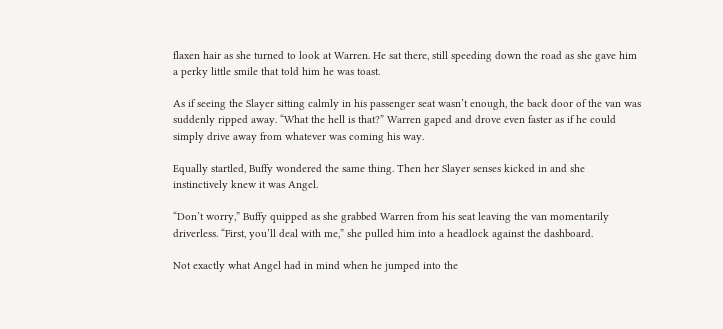flaxen hair as she turned to look at Warren. He sat there, still speeding down the road as she gave him a perky little smile that told him he was toast.

As if seeing the Slayer sitting calmly in his passenger seat wasn’t enough, the back door of the van was suddenly ripped away. “What the hell is that?” Warren gaped and drove even faster as if he could simply drive away from whatever was coming his way.

Equally startled, Buffy wondered the same thing. Then her Slayer senses kicked in and she instinctively knew it was Angel.

“Don’t worry,” Buffy quipped as she grabbed Warren from his seat leaving the van momentarily driverless. “First, you’ll deal with me,” she pulled him into a headlock against the dashboard.

Not exactly what Angel had in mind when he jumped into the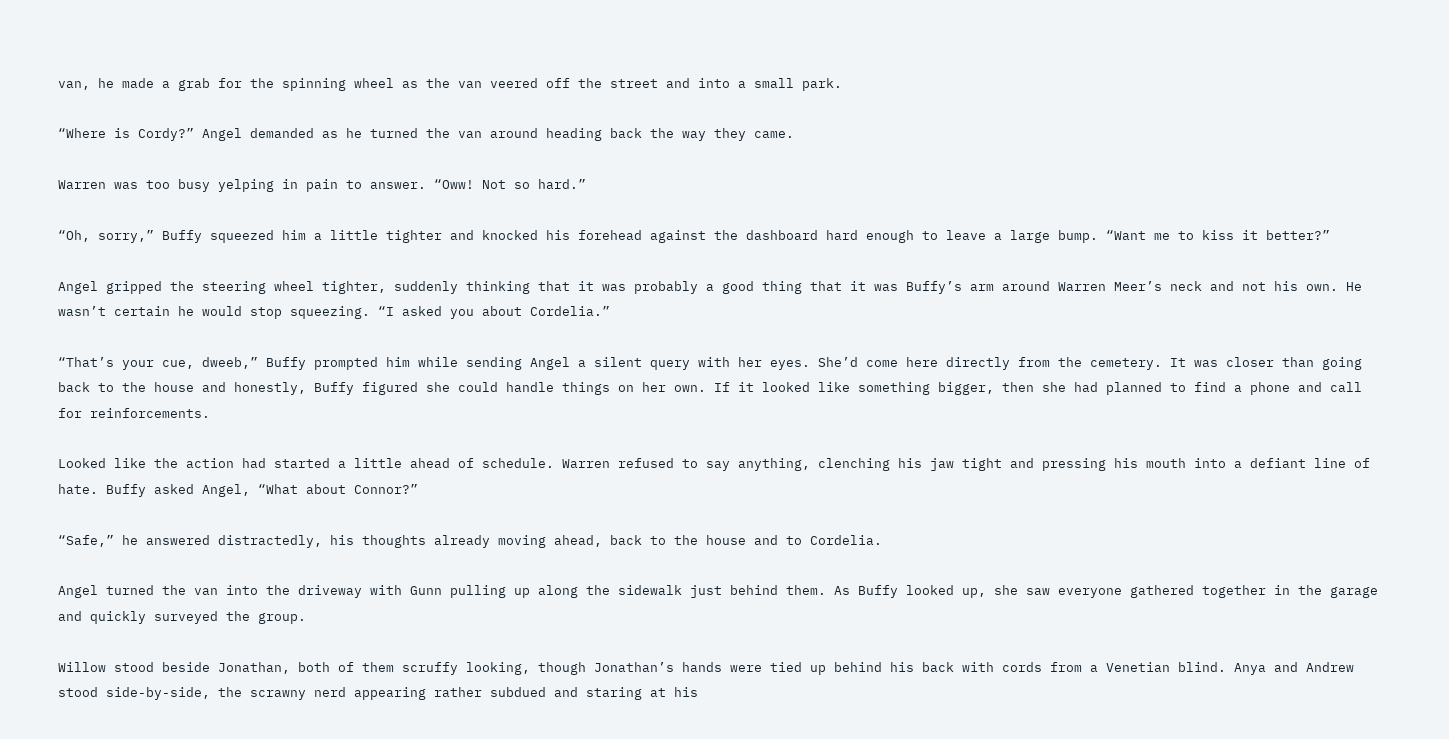van, he made a grab for the spinning wheel as the van veered off the street and into a small park.

“Where is Cordy?” Angel demanded as he turned the van around heading back the way they came.

Warren was too busy yelping in pain to answer. “Oww! Not so hard.”

“Oh, sorry,” Buffy squeezed him a little tighter and knocked his forehead against the dashboard hard enough to leave a large bump. “Want me to kiss it better?”

Angel gripped the steering wheel tighter, suddenly thinking that it was probably a good thing that it was Buffy’s arm around Warren Meer’s neck and not his own. He wasn’t certain he would stop squeezing. “I asked you about Cordelia.”

“That’s your cue, dweeb,” Buffy prompted him while sending Angel a silent query with her eyes. She’d come here directly from the cemetery. It was closer than going back to the house and honestly, Buffy figured she could handle things on her own. If it looked like something bigger, then she had planned to find a phone and call for reinforcements.

Looked like the action had started a little ahead of schedule. Warren refused to say anything, clenching his jaw tight and pressing his mouth into a defiant line of hate. Buffy asked Angel, “What about Connor?”

“Safe,” he answered distractedly, his thoughts already moving ahead, back to the house and to Cordelia.

Angel turned the van into the driveway with Gunn pulling up along the sidewalk just behind them. As Buffy looked up, she saw everyone gathered together in the garage and quickly surveyed the group.

Willow stood beside Jonathan, both of them scruffy looking, though Jonathan’s hands were tied up behind his back with cords from a Venetian blind. Anya and Andrew stood side-by-side, the scrawny nerd appearing rather subdued and staring at his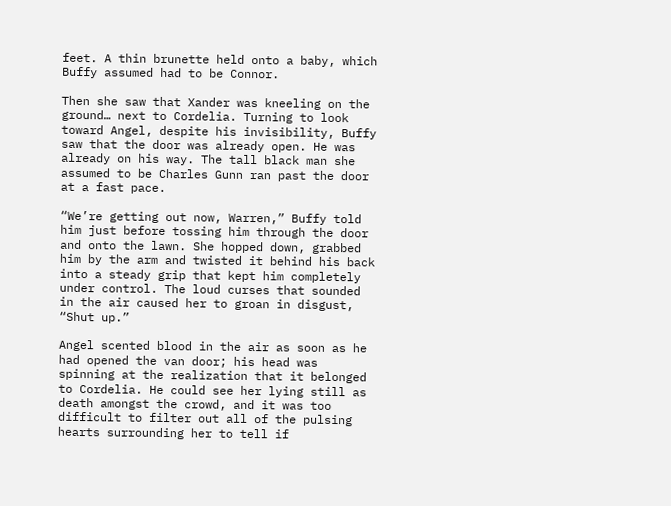feet. A thin brunette held onto a baby, which Buffy assumed had to be Connor.

Then she saw that Xander was kneeling on the ground… next to Cordelia. Turning to look toward Angel, despite his invisibility, Buffy saw that the door was already open. He was already on his way. The tall black man she assumed to be Charles Gunn ran past the door at a fast pace.

“We’re getting out now, Warren,” Buffy told him just before tossing him through the door and onto the lawn. She hopped down, grabbed him by the arm and twisted it behind his back into a steady grip that kept him completely under control. The loud curses that sounded in the air caused her to groan in disgust, “Shut up.”

Angel scented blood in the air as soon as he had opened the van door; his head was spinning at the realization that it belonged to Cordelia. He could see her lying still as death amongst the crowd, and it was too difficult to filter out all of the pulsing hearts surrounding her to tell if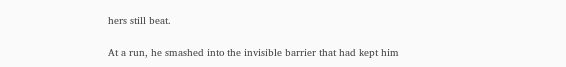hers still beat.

At a run, he smashed into the invisible barrier that had kept him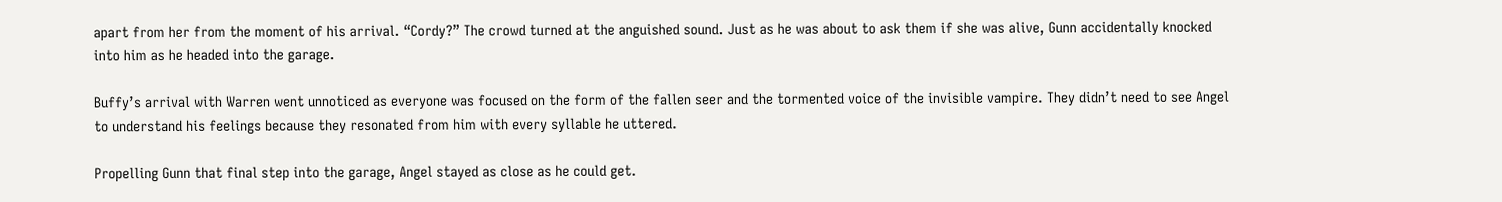apart from her from the moment of his arrival. “Cordy?” The crowd turned at the anguished sound. Just as he was about to ask them if she was alive, Gunn accidentally knocked into him as he headed into the garage.

Buffy’s arrival with Warren went unnoticed as everyone was focused on the form of the fallen seer and the tormented voice of the invisible vampire. They didn’t need to see Angel to understand his feelings because they resonated from him with every syllable he uttered.

Propelling Gunn that final step into the garage, Angel stayed as close as he could get.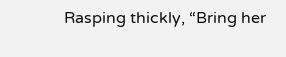Rasping thickly, “Bring her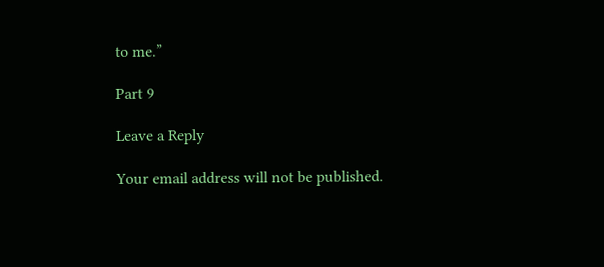to me.”

Part 9

Leave a Reply

Your email address will not be published.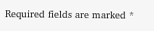Required fields are marked *